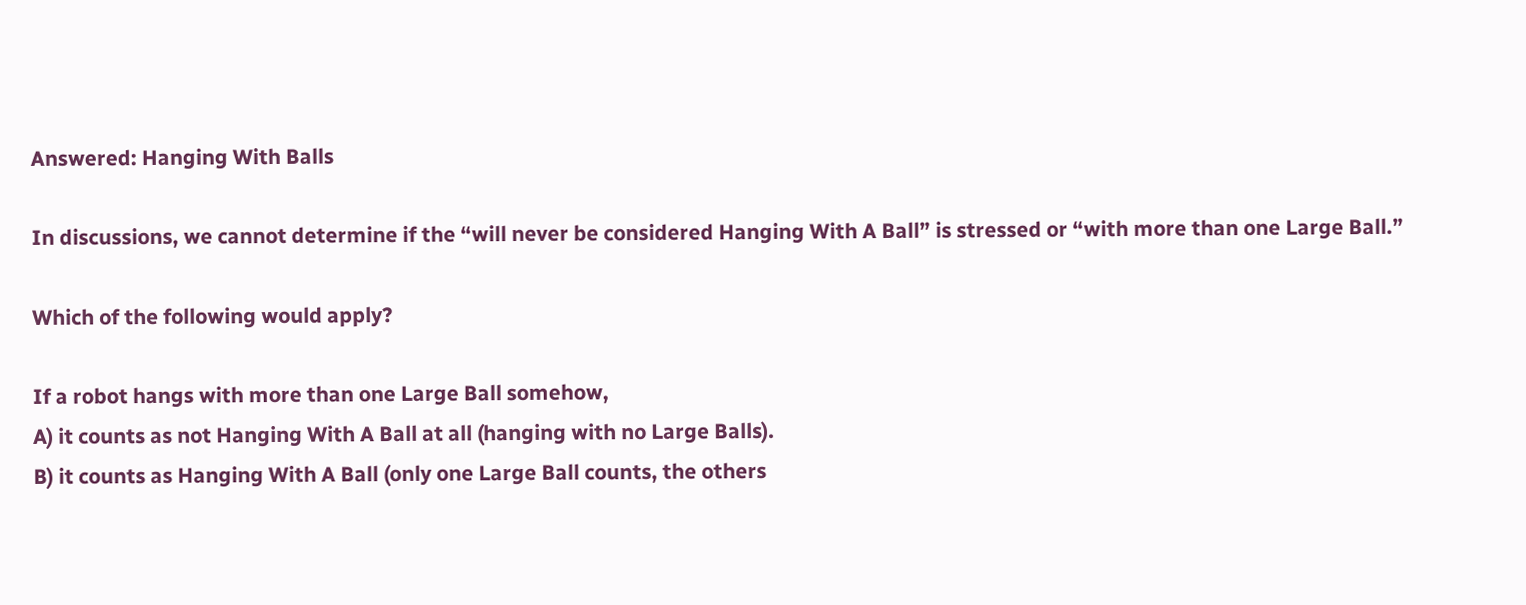Answered: Hanging With Balls

In discussions, we cannot determine if the “will never be considered Hanging With A Ball” is stressed or “with more than one Large Ball.”

Which of the following would apply?

If a robot hangs with more than one Large Ball somehow,
A) it counts as not Hanging With A Ball at all (hanging with no Large Balls).
B) it counts as Hanging With A Ball (only one Large Ball counts, the others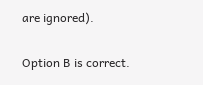are ignored).


Option B is correct.